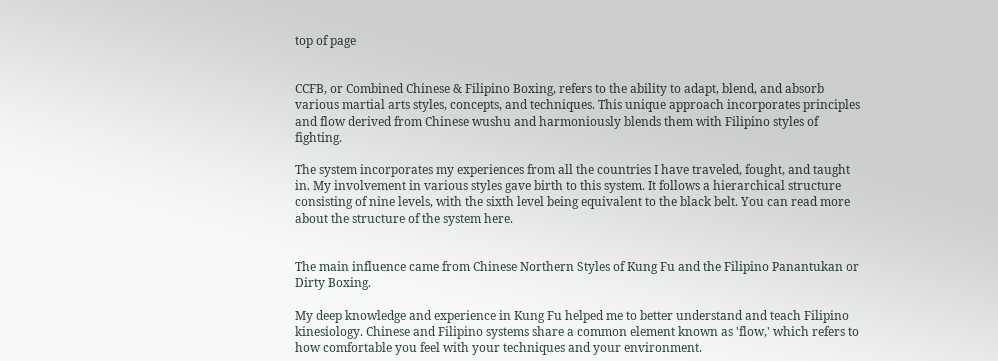top of page


CCFB, or Combined Chinese & Filipino Boxing, refers to the ability to adapt, blend, and absorb various martial arts styles, concepts, and techniques. This unique approach incorporates principles and flow derived from Chinese wushu and harmoniously blends them with Filipino styles of fighting.

The system incorporates my experiences from all the countries I have traveled, fought, and taught in. My involvement in various styles gave birth to this system. It follows a hierarchical structure consisting of nine levels, with the sixth level being equivalent to the black belt. You can read more about the structure of the system here.


The main influence came from Chinese Northern Styles of Kung Fu and the Filipino Panantukan or Dirty Boxing.

My deep knowledge and experience in Kung Fu helped me to better understand and teach Filipino kinesiology. Chinese and Filipino systems share a common element known as 'flow,' which refers to how comfortable you feel with your techniques and your environment.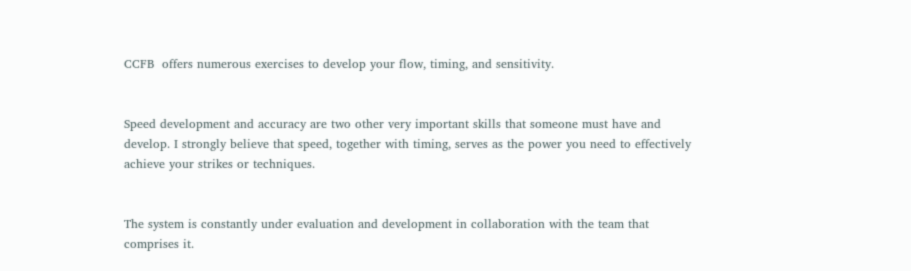CCFB  offers numerous exercises to develop your flow, timing, and sensitivity.


Speed development and accuracy are two other very important skills that someone must have and develop. I strongly believe that speed, together with timing, serves as the power you need to effectively achieve your strikes or techniques.


The system is constantly under evaluation and development in collaboration with the team that comprises it.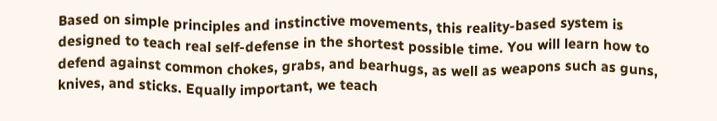Based on simple principles and instinctive movements, this reality-based system is designed to teach real self-defense in the shortest possible time. You will learn how to defend against common chokes, grabs, and bearhugs, as well as weapons such as guns, knives, and sticks. Equally important, we teach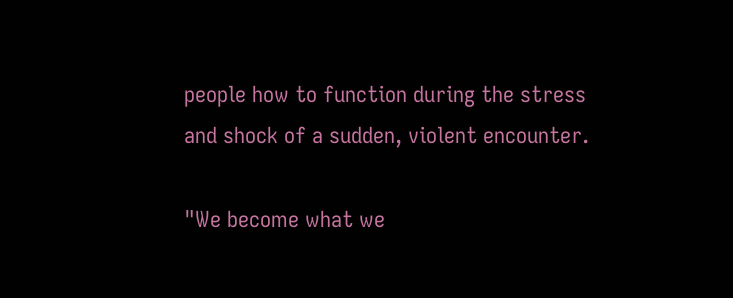people how to function during the stress and shock of a sudden, violent encounter.

"We become what we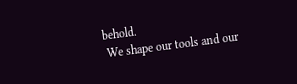behold.
 We shape our tools and our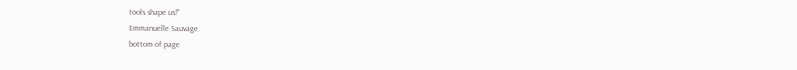tools shape us!"
Emmanuelle Sauvage
bottom of page